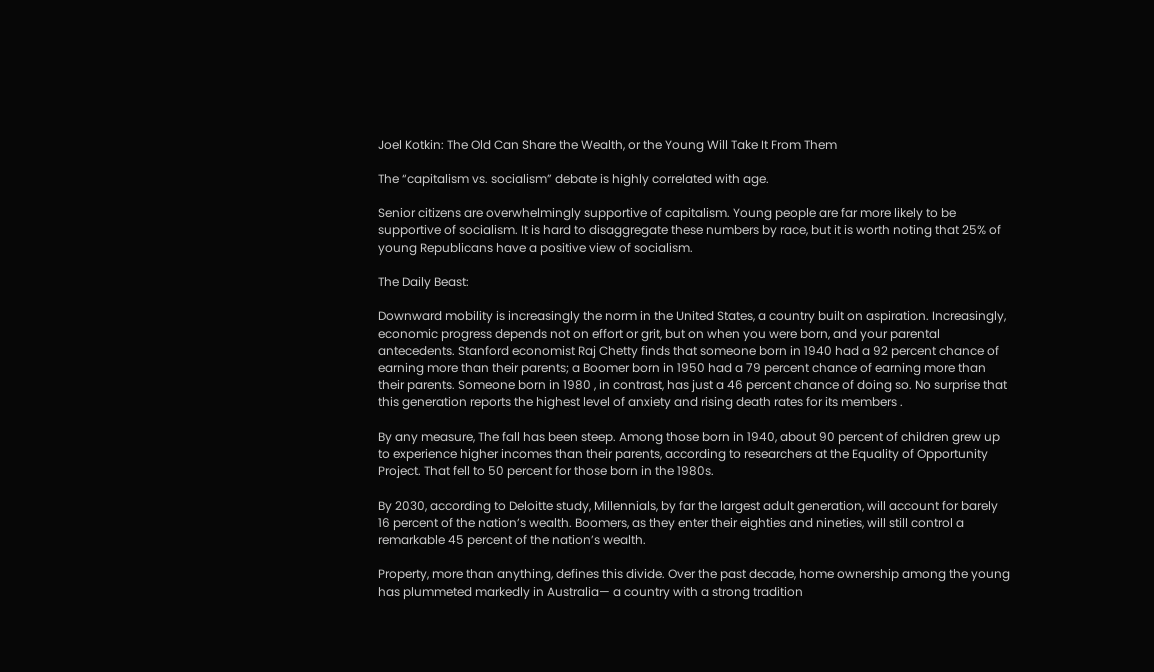Joel Kotkin: The Old Can Share the Wealth, or the Young Will Take It From Them

The “capitalism vs. socialism” debate is highly correlated with age.

Senior citizens are overwhelmingly supportive of capitalism. Young people are far more likely to be supportive of socialism. It is hard to disaggregate these numbers by race, but it is worth noting that 25% of young Republicans have a positive view of socialism.

The Daily Beast:

Downward mobility is increasingly the norm in the United States, a country built on aspiration. Increasingly, economic progress depends not on effort or grit, but on when you were born, and your parental antecedents. Stanford economist Raj Chetty finds that someone born in 1940 had a 92 percent chance of earning more than their parents; a Boomer born in 1950 had a 79 percent chance of earning more than their parents. Someone born in 1980 , in contrast, has just a 46 percent chance of doing so. No surprise that this generation reports the highest level of anxiety and rising death rates for its members .

By any measure, The fall has been steep. Among those born in 1940, about 90 percent of children grew up to experience higher incomes than their parents, according to researchers at the Equality of Opportunity Project. That fell to 50 percent for those born in the 1980s.

By 2030, according to Deloitte study, Millennials, by far the largest adult generation, will account for barely 16 percent of the nation’s wealth. Boomers, as they enter their eighties and nineties, will still control a remarkable 45 percent of the nation’s wealth.

Property, more than anything, defines this divide. Over the past decade, home ownership among the young has plummeted markedly in Australia— a country with a strong tradition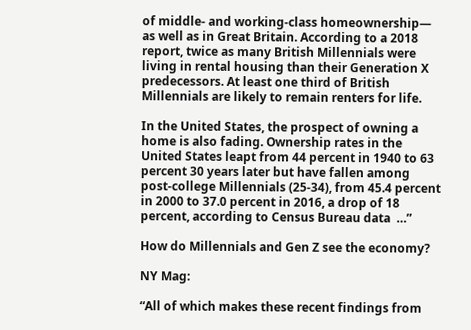of middle- and working-class homeownership— as well as in Great Britain. According to a 2018 report, twice as many British Millennials were living in rental housing than their Generation X predecessors. At least one third of British Millennials are likely to remain renters for life.

In the United States, the prospect of owning a home is also fading. Ownership rates in the United States leapt from 44 percent in 1940 to 63 percent 30 years later but have fallen among post-college Millennials (25-34), from 45.4 percent in 2000 to 37.0 percent in 2016, a drop of 18 percent, according to Census Bureau data  …”

How do Millennials and Gen Z see the economy?

NY Mag:

“All of which makes these recent findings from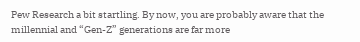Pew Research a bit startling. By now, you are probably aware that the millennial and “Gen-Z” generations are far more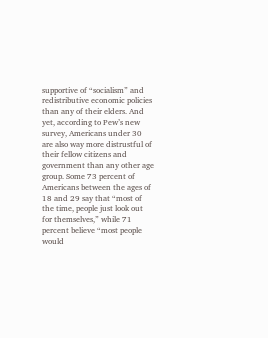supportive of “socialism” and redistributive economic policies than any of their elders. And yet, according to Pew’s new survey, Americans under 30 are also way more distrustful of their fellow citizens and government than any other age group. Some 73 percent of Americans between the ages of 18 and 29 say that “most of the time, people just look out for themselves,” while 71 percent believe “most people would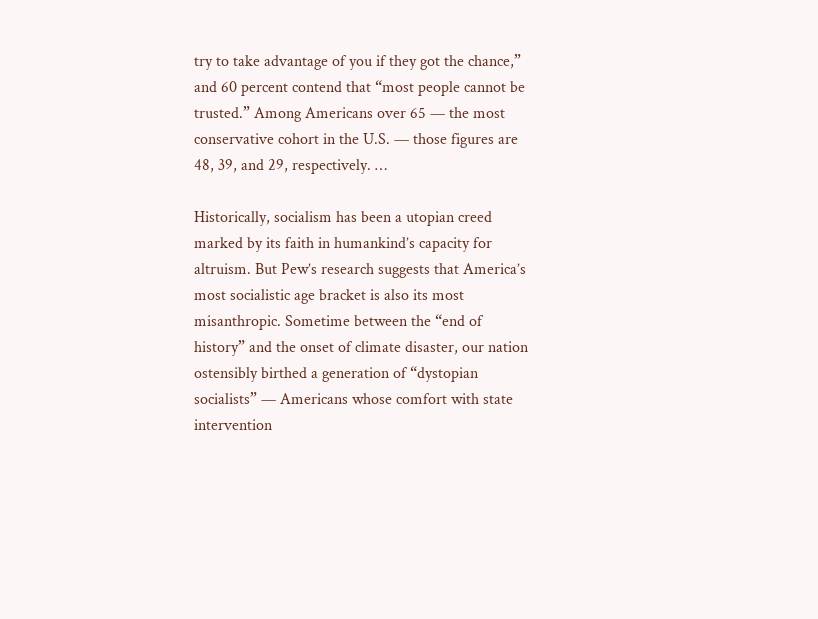try to take advantage of you if they got the chance,” and 60 percent contend that “most people cannot be trusted.” Among Americans over 65 — the most conservative cohort in the U.S. — those figures are 48, 39, and 29, respectively. …

Historically, socialism has been a utopian creed marked by its faith in humankind’s capacity for altruism. But Pew’s research suggests that America’s most socialistic age bracket is also its most misanthropic. Sometime between the “end of history” and the onset of climate disaster, our nation ostensibly birthed a generation of “dystopian socialists” — Americans whose comfort with state intervention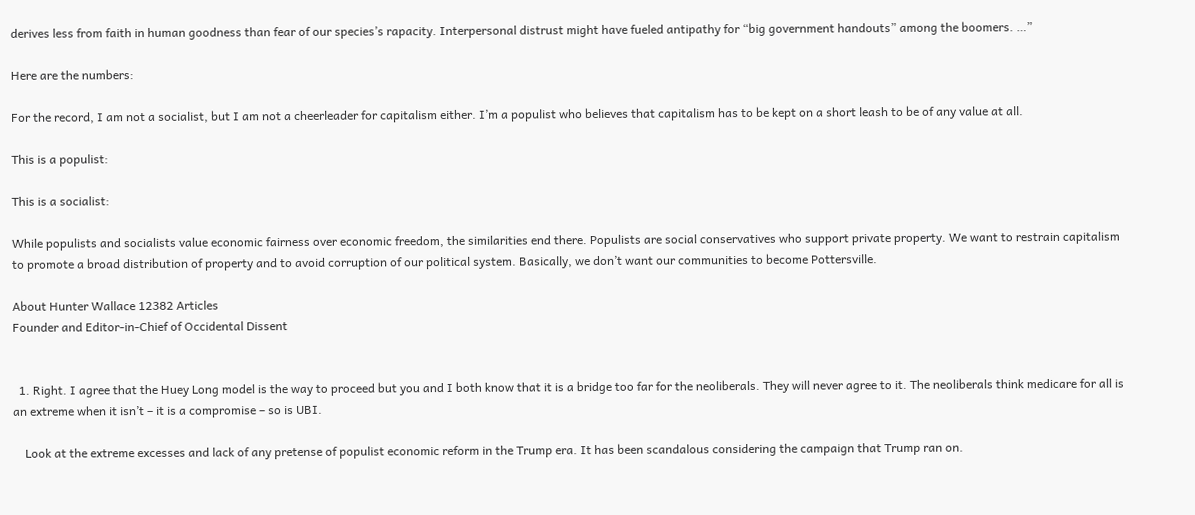derives less from faith in human goodness than fear of our species’s rapacity. Interpersonal distrust might have fueled antipathy for “big government handouts” among the boomers. …”

Here are the numbers:

For the record, I am not a socialist, but I am not a cheerleader for capitalism either. I’m a populist who believes that capitalism has to be kept on a short leash to be of any value at all.

This is a populist:

This is a socialist:

While populists and socialists value economic fairness over economic freedom, the similarities end there. Populists are social conservatives who support private property. We want to restrain capitalism to promote a broad distribution of property and to avoid corruption of our political system. Basically, we don’t want our communities to become Pottersville.

About Hunter Wallace 12382 Articles
Founder and Editor-in-Chief of Occidental Dissent


  1. Right. I agree that the Huey Long model is the way to proceed but you and I both know that it is a bridge too far for the neoliberals. They will never agree to it. The neoliberals think medicare for all is an extreme when it isn’t – it is a compromise – so is UBI.

    Look at the extreme excesses and lack of any pretense of populist economic reform in the Trump era. It has been scandalous considering the campaign that Trump ran on.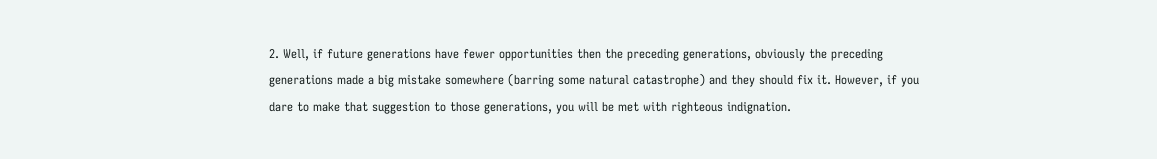2. Well, if future generations have fewer opportunities then the preceding generations, obviously the preceding generations made a big mistake somewhere (barring some natural catastrophe) and they should fix it. However, if you dare to make that suggestion to those generations, you will be met with righteous indignation.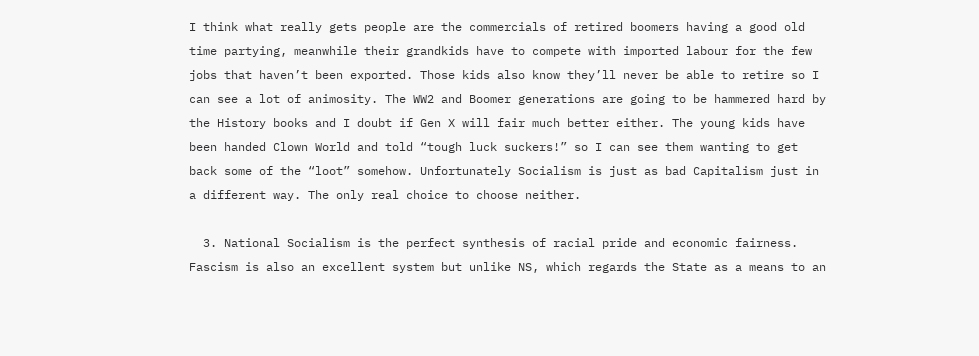I think what really gets people are the commercials of retired boomers having a good old time partying, meanwhile their grandkids have to compete with imported labour for the few jobs that haven’t been exported. Those kids also know they’ll never be able to retire so I can see a lot of animosity. The WW2 and Boomer generations are going to be hammered hard by the History books and I doubt if Gen X will fair much better either. The young kids have been handed Clown World and told “tough luck suckers!” so I can see them wanting to get back some of the “loot” somehow. Unfortunately Socialism is just as bad Capitalism just in a different way. The only real choice to choose neither.

  3. National Socialism is the perfect synthesis of racial pride and economic fairness. Fascism is also an excellent system but unlike NS, which regards the State as a means to an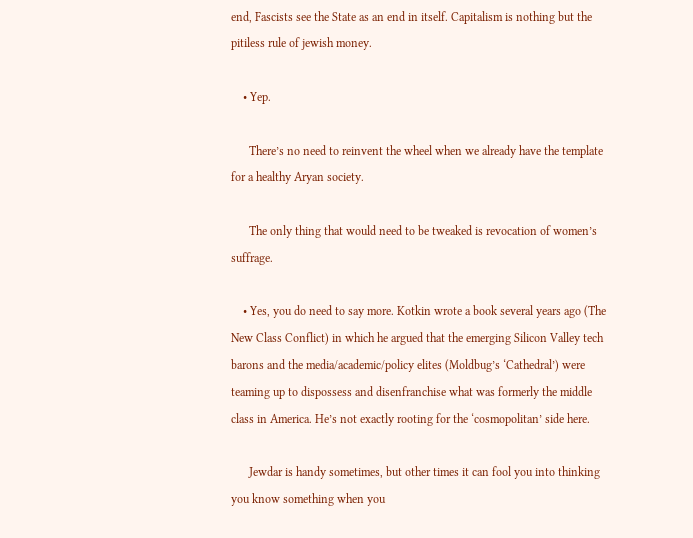end, Fascists see the State as an end in itself. Capitalism is nothing but the pitiless rule of jewish money.

    • Yep.

      There’s no need to reinvent the wheel when we already have the template for a healthy Aryan society.

      The only thing that would need to be tweaked is revocation of women’s suffrage.

    • Yes, you do need to say more. Kotkin wrote a book several years ago (The New Class Conflict) in which he argued that the emerging Silicon Valley tech barons and the media/academic/policy elites (Moldbug’s ‘Cathedral’) were teaming up to dispossess and disenfranchise what was formerly the middle class in America. He’s not exactly rooting for the ‘cosmopolitan’ side here.

      Jewdar is handy sometimes, but other times it can fool you into thinking you know something when you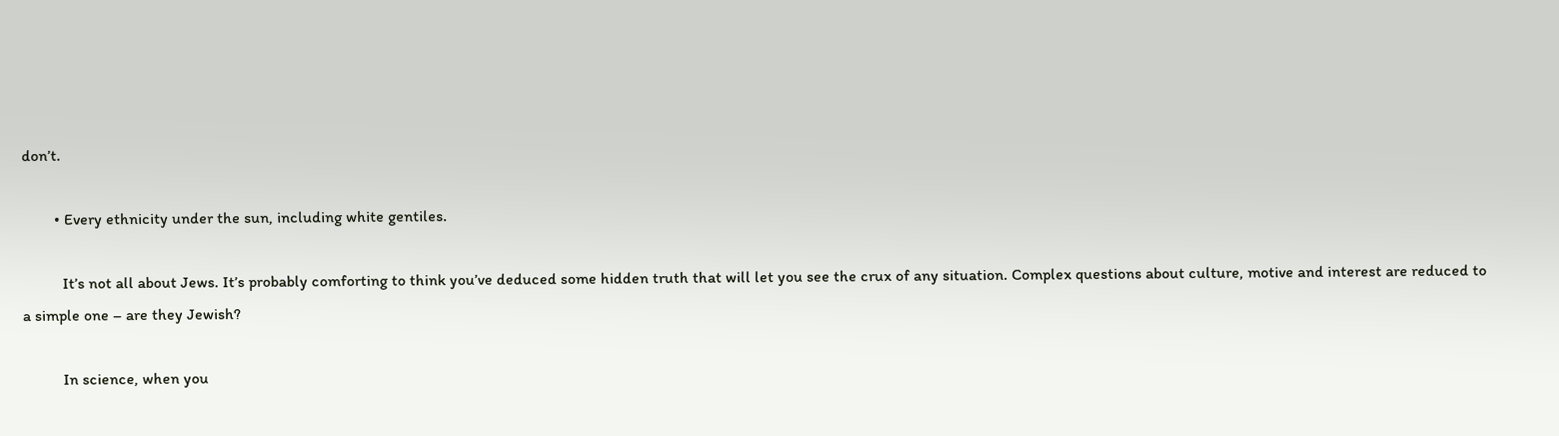don’t.

        • Every ethnicity under the sun, including white gentiles.

          It’s not all about Jews. It’s probably comforting to think you’ve deduced some hidden truth that will let you see the crux of any situation. Complex questions about culture, motive and interest are reduced to a simple one – are they Jewish?

          In science, when you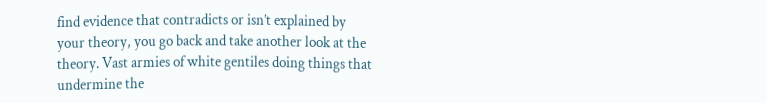find evidence that contradicts or isn’t explained by your theory, you go back and take another look at the theory. Vast armies of white gentiles doing things that undermine the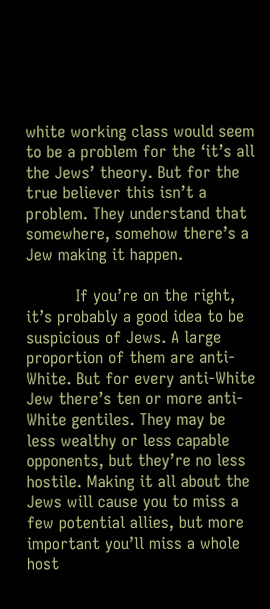white working class would seem to be a problem for the ‘it’s all the Jews’ theory. But for the true believer this isn’t a problem. They understand that somewhere, somehow there’s a Jew making it happen.

          If you’re on the right, it’s probably a good idea to be suspicious of Jews. A large proportion of them are anti-White. But for every anti-White Jew there’s ten or more anti-White gentiles. They may be less wealthy or less capable opponents, but they’re no less hostile. Making it all about the Jews will cause you to miss a few potential allies, but more important you’ll miss a whole host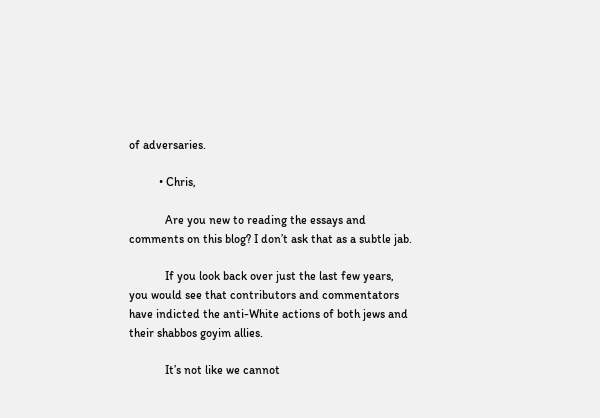of adversaries.

          • Chris,

            Are you new to reading the essays and comments on this blog? I don’t ask that as a subtle jab.

            If you look back over just the last few years, you would see that contributors and commentators have indicted the anti-White actions of both jews and their shabbos goyim allies.

            It’s not like we cannot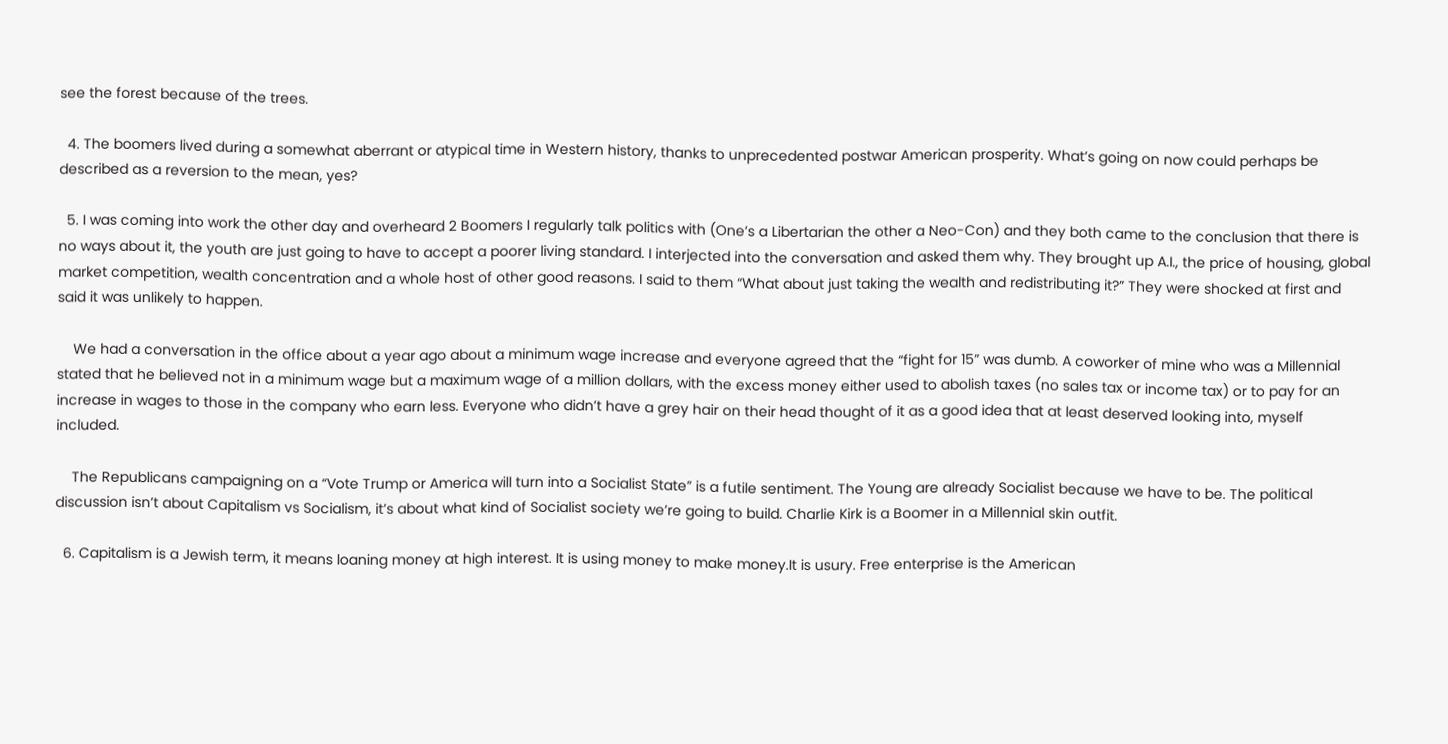see the forest because of the trees.

  4. The boomers lived during a somewhat aberrant or atypical time in Western history, thanks to unprecedented postwar American prosperity. What’s going on now could perhaps be described as a reversion to the mean, yes?

  5. I was coming into work the other day and overheard 2 Boomers I regularly talk politics with (One’s a Libertarian the other a Neo-Con) and they both came to the conclusion that there is no ways about it, the youth are just going to have to accept a poorer living standard. I interjected into the conversation and asked them why. They brought up A.I., the price of housing, global market competition, wealth concentration and a whole host of other good reasons. I said to them “What about just taking the wealth and redistributing it?” They were shocked at first and said it was unlikely to happen.

    We had a conversation in the office about a year ago about a minimum wage increase and everyone agreed that the “fight for 15” was dumb. A coworker of mine who was a Millennial stated that he believed not in a minimum wage but a maximum wage of a million dollars, with the excess money either used to abolish taxes (no sales tax or income tax) or to pay for an increase in wages to those in the company who earn less. Everyone who didn’t have a grey hair on their head thought of it as a good idea that at least deserved looking into, myself included.

    The Republicans campaigning on a “Vote Trump or America will turn into a Socialist State” is a futile sentiment. The Young are already Socialist because we have to be. The political discussion isn’t about Capitalism vs Socialism, it’s about what kind of Socialist society we’re going to build. Charlie Kirk is a Boomer in a Millennial skin outfit.

  6. Capitalism is a Jewish term, it means loaning money at high interest. It is using money to make money.It is usury. Free enterprise is the American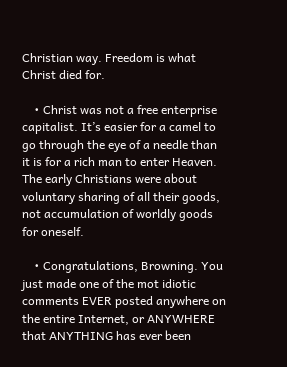Christian way. Freedom is what Christ died for.

    • Christ was not a free enterprise capitalist. It’s easier for a camel to go through the eye of a needle than it is for a rich man to enter Heaven. The early Christians were about voluntary sharing of all their goods, not accumulation of worldly goods for oneself.

    • Congratulations, Browning. You just made one of the mot idiotic comments EVER posted anywhere on the entire Internet, or ANYWHERE that ANYTHING has ever been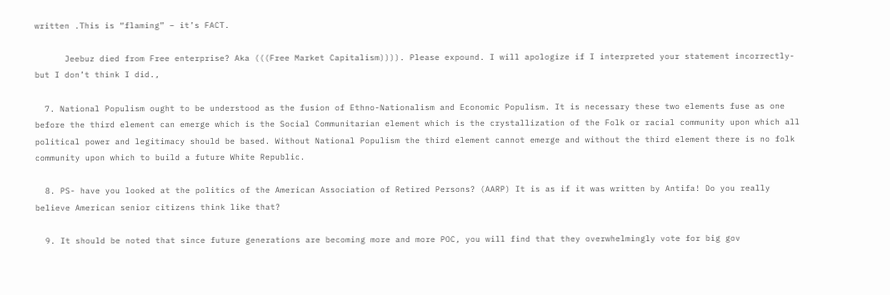written .This is “flaming” – it’s FACT.

      Jeebuz died from Free enterprise? Aka (((Free Market Capitalism)))). Please expound. I will apologize if I interpreted your statement incorrectly- but I don’t think I did.,

  7. National Populism ought to be understood as the fusion of Ethno-Nationalism and Economic Populism. It is necessary these two elements fuse as one before the third element can emerge which is the Social Communitarian element which is the crystallization of the Folk or racial community upon which all political power and legitimacy should be based. Without National Populism the third element cannot emerge and without the third element there is no folk community upon which to build a future White Republic.

  8. PS- have you looked at the politics of the American Association of Retired Persons? (AARP) It is as if it was written by Antifa! Do you really believe American senior citizens think like that?

  9. It should be noted that since future generations are becoming more and more POC, you will find that they overwhelmingly vote for big gov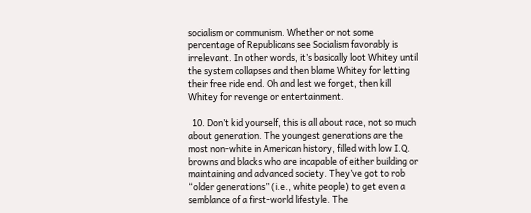socialism or communism. Whether or not some percentage of Republicans see Socialism favorably is irrelevant. In other words, it’s basically loot Whitey until the system collapses and then blame Whitey for letting their free ride end. Oh and lest we forget, then kill Whitey for revenge or entertainment.

  10. Don’t kid yourself, this is all about race, not so much about generation. The youngest generations are the most non-white in American history, filled with low I.Q. browns and blacks who are incapable of either building or maintaining and advanced society. They’ve got to rob “older generations” (i.e., white people) to get even a semblance of a first-world lifestyle. The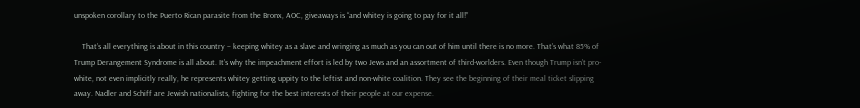unspoken corollary to the Puerto Rican parasite from the Bronx, AOC, giveaways is “and whitey is going to pay for it all!”

    That’s all everything is about in this country – keeping whitey as a slave and wringing as much as you can out of him until there is no more. That’s what 85% of Trump Derangement Syndrome is all about. It’s why the impeachment effort is led by two Jews and an assortment of third-worlders. Even though Trump isn’t pro-white, not even implicitly really, he represents whitey getting uppity to the leftist and non-white coalition. They see the beginning of their meal ticket slipping away. Nadler and Schiff are Jewish nationalists, fighting for the best interests of their people at our expense.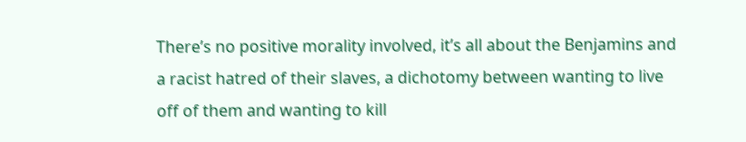There’s no positive morality involved, it’s all about the Benjamins and a racist hatred of their slaves, a dichotomy between wanting to live off of them and wanting to kill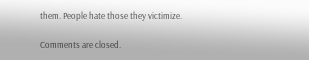them. People hate those they victimize.

Comments are closed.